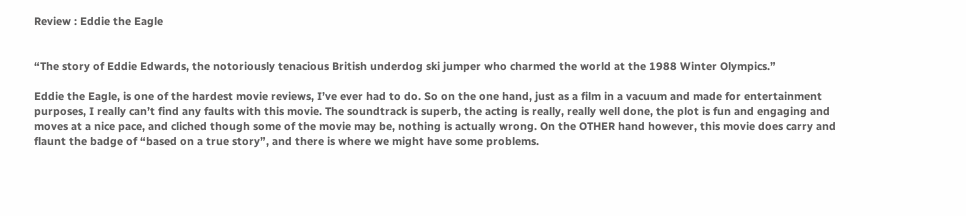Review : Eddie the Eagle


“The story of Eddie Edwards, the notoriously tenacious British underdog ski jumper who charmed the world at the 1988 Winter Olympics.”

Eddie the Eagle, is one of the hardest movie reviews, I’ve ever had to do. So on the one hand, just as a film in a vacuum and made for entertainment purposes, I really can’t find any faults with this movie. The soundtrack is superb, the acting is really, really well done, the plot is fun and engaging and moves at a nice pace, and cliched though some of the movie may be, nothing is actually wrong. On the OTHER hand however, this movie does carry and flaunt the badge of “based on a true story”, and there is where we might have some problems.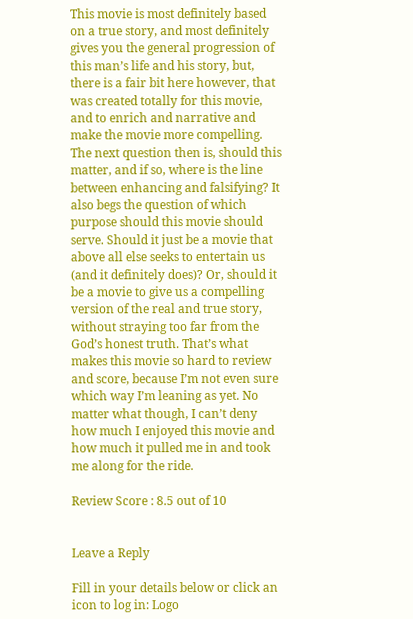This movie is most definitely based on a true story, and most definitely gives you the general progression of this man’s life and his story, but, there is a fair bit here however, that was created totally for this movie, and to enrich and narrative and make the movie more compelling. The next question then is, should this matter, and if so, where is the line between enhancing and falsifying? It also begs the question of which purpose should this movie should serve. Should it just be a movie that above all else seeks to entertain us (and it definitely does)? Or, should it be a movie to give us a compelling version of the real and true story, without straying too far from the God’s honest truth. That’s what makes this movie so hard to review and score, because I’m not even sure which way I’m leaning as yet. No matter what though, I can’t deny how much I enjoyed this movie and how much it pulled me in and took me along for the ride.

Review Score : 8.5 out of 10


Leave a Reply

Fill in your details below or click an icon to log in: Logo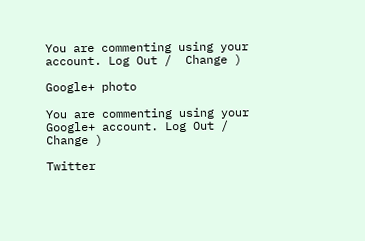You are commenting using your account. Log Out /  Change )

Google+ photo

You are commenting using your Google+ account. Log Out /  Change )

Twitter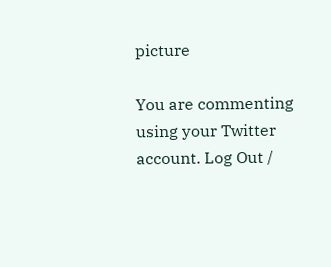picture

You are commenting using your Twitter account. Log Out /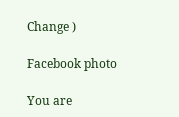Change )

Facebook photo

You are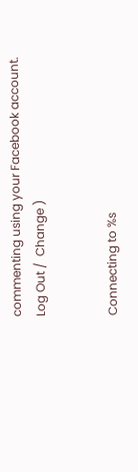commenting using your Facebook account. Log Out /  Change )


Connecting to %s